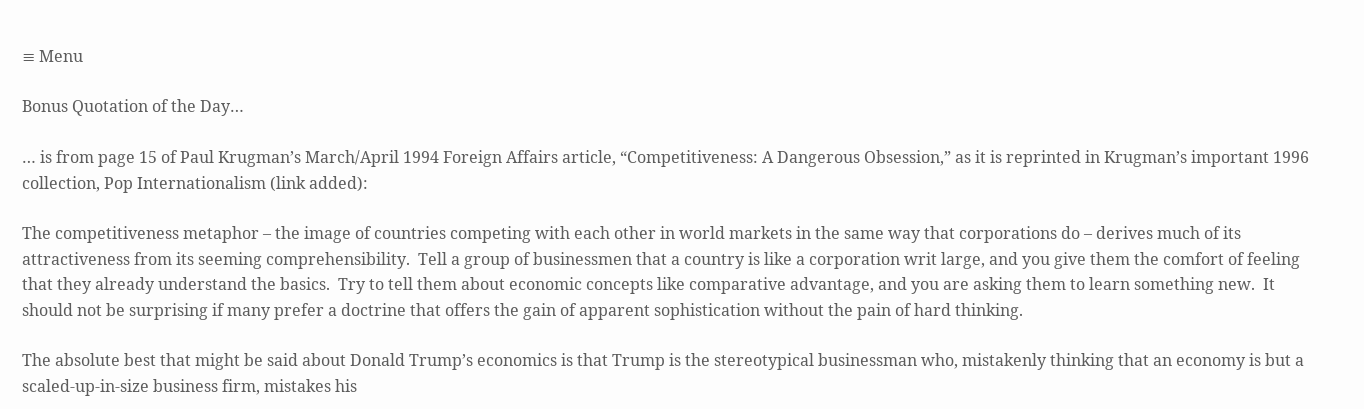≡ Menu

Bonus Quotation of the Day…

… is from page 15 of Paul Krugman’s March/April 1994 Foreign Affairs article, “Competitiveness: A Dangerous Obsession,” as it is reprinted in Krugman’s important 1996 collection, Pop Internationalism (link added):

The competitiveness metaphor – the image of countries competing with each other in world markets in the same way that corporations do – derives much of its attractiveness from its seeming comprehensibility.  Tell a group of businessmen that a country is like a corporation writ large, and you give them the comfort of feeling that they already understand the basics.  Try to tell them about economic concepts like comparative advantage, and you are asking them to learn something new.  It should not be surprising if many prefer a doctrine that offers the gain of apparent sophistication without the pain of hard thinking.

The absolute best that might be said about Donald Trump’s economics is that Trump is the stereotypical businessman who, mistakenly thinking that an economy is but a scaled-up-in-size business firm, mistakes his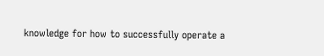knowledge for how to successfully operate a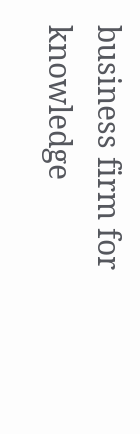business firm for knowledge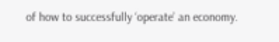of how to successfully ‘operate’ an economy.